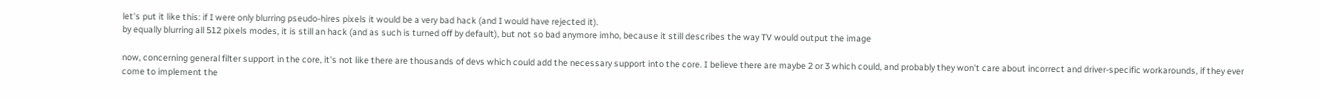let's put it like this: if I were only blurring pseudo-hires pixels it would be a very bad hack (and I would have rejected it).
by equally blurring all 512 pixels modes, it is still an hack (and as such is turned off by default), but not so bad anymore imho, because it still describes the way TV would output the image

now, concerning general filter support in the core, it's not like there are thousands of devs which could add the necessary support into the core. I believe there are maybe 2 or 3 which could, and probably they won't care about incorrect and driver-specific workarounds, if they ever come to implement the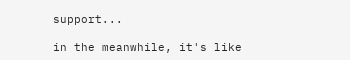support...

in the meanwhile, it's like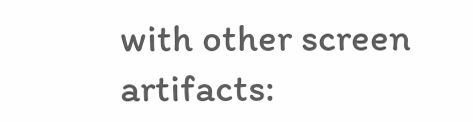with other screen artifacts: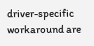driver-specific workaround are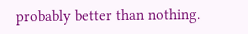probably better than nothing.